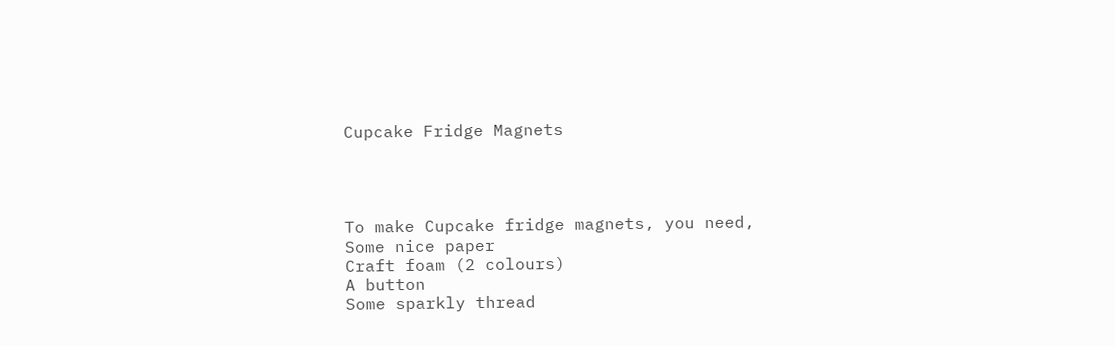Cupcake Fridge Magnets




To make Cupcake fridge magnets, you need,
Some nice paper
Craft foam (2 colours)
A button
Some sparkly thread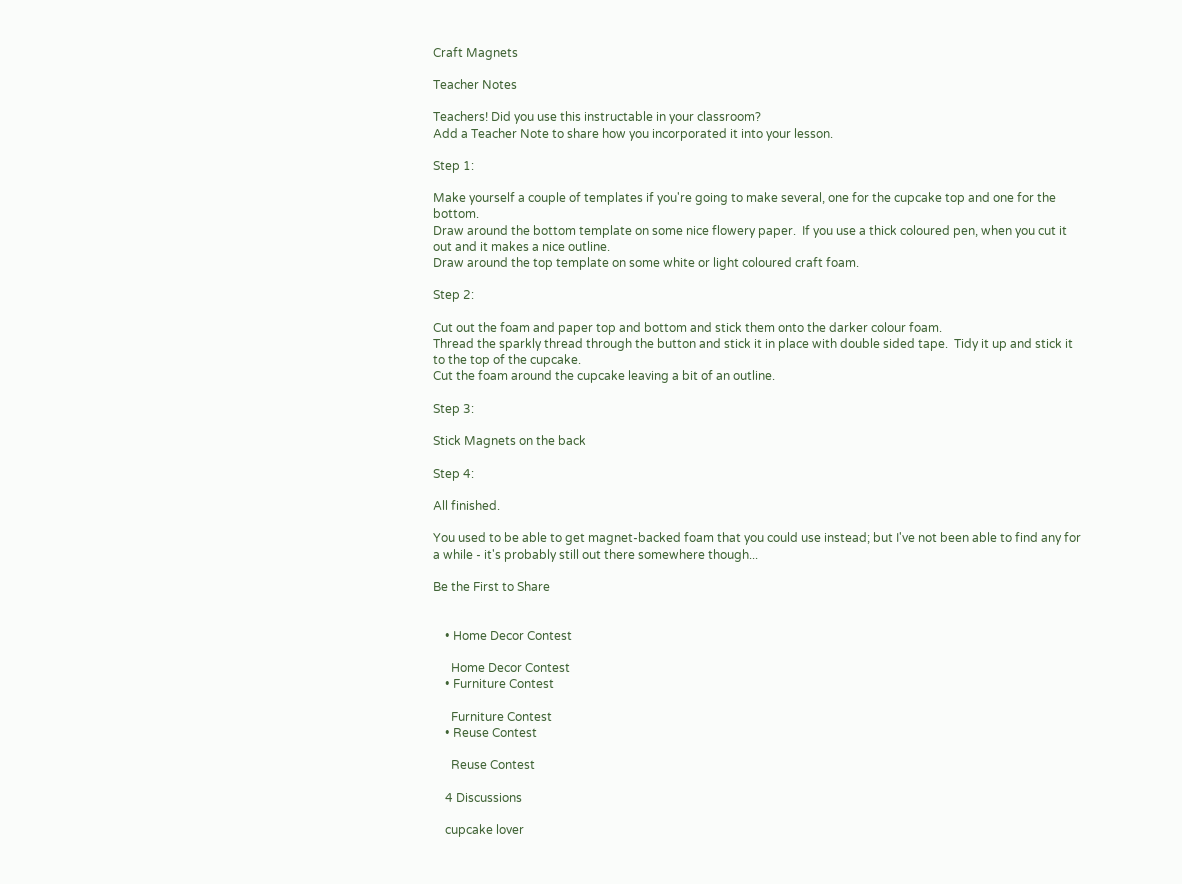Craft Magnets

Teacher Notes

Teachers! Did you use this instructable in your classroom?
Add a Teacher Note to share how you incorporated it into your lesson.

Step 1:

Make yourself a couple of templates if you're going to make several, one for the cupcake top and one for the bottom.
Draw around the bottom template on some nice flowery paper.  If you use a thick coloured pen, when you cut it out and it makes a nice outline.
Draw around the top template on some white or light coloured craft foam.

Step 2:

Cut out the foam and paper top and bottom and stick them onto the darker colour foam.
Thread the sparkly thread through the button and stick it in place with double sided tape.  Tidy it up and stick it to the top of the cupcake.
Cut the foam around the cupcake leaving a bit of an outline.

Step 3:

Stick Magnets on the back

Step 4:

All finished.

You used to be able to get magnet-backed foam that you could use instead; but I've not been able to find any for a while - it's probably still out there somewhere though...

Be the First to Share


    • Home Decor Contest

      Home Decor Contest
    • Furniture Contest

      Furniture Contest
    • Reuse Contest

      Reuse Contest

    4 Discussions

    cupcake lover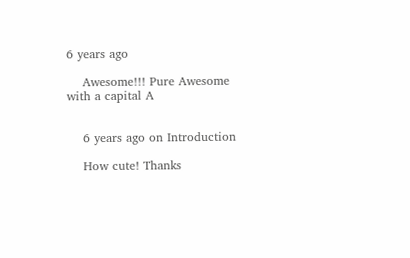6 years ago

    Awesome!!! Pure Awesome with a capital A


    6 years ago on Introduction

    How cute! Thanks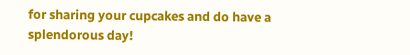for sharing your cupcakes and do have a splendorous day!